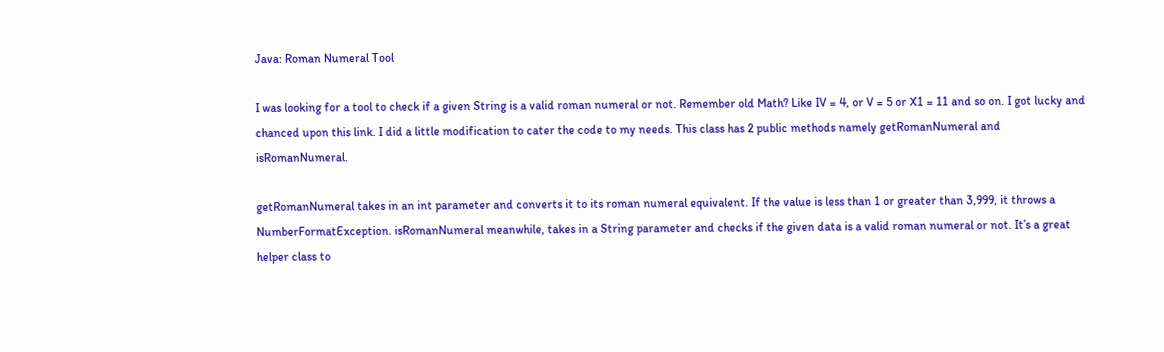Java: Roman Numeral Tool

I was looking for a tool to check if a given String is a valid roman numeral or not. Remember old Math? Like IV = 4, or V = 5 or X1 = 11 and so on. I got lucky and chanced upon this link. I did a little modification to cater the code to my needs. This class has 2 public methods namely getRomanNumeral and isRomanNumeral.

getRomanNumeral takes in an int parameter and converts it to its roman numeral equivalent. If the value is less than 1 or greater than 3,999, it throws a NumberFormatException. isRomanNumeral meanwhile, takes in a String parameter and checks if the given data is a valid roman numeral or not. It’s a great helper class to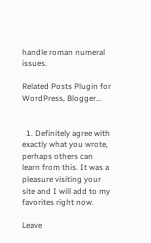handle roman numeral issues.

Related Posts Plugin for WordPress, Blogger...


  1. Definitely agree with exactly what you wrote, perhaps others can learn from this. It was a pleasure visiting your site and I will add to my favorites right now.

Leave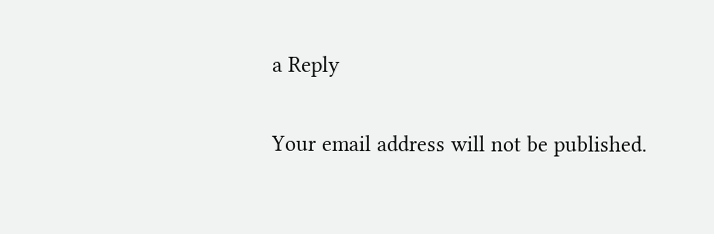a Reply

Your email address will not be published.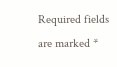Required fields are marked *